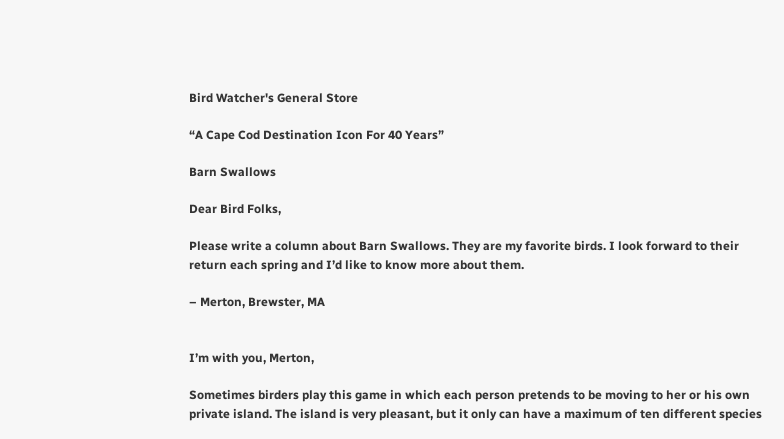Bird Watcher's General Store

“A Cape Cod Destination Icon For 40 Years”

Barn Swallows

Dear Bird Folks,

Please write a column about Barn Swallows. They are my favorite birds. I look forward to their return each spring and I’d like to know more about them.

– Merton, Brewster, MA


I’m with you, Merton,

Sometimes birders play this game in which each person pretends to be moving to her or his own private island. The island is very pleasant, but it only can have a maximum of ten different species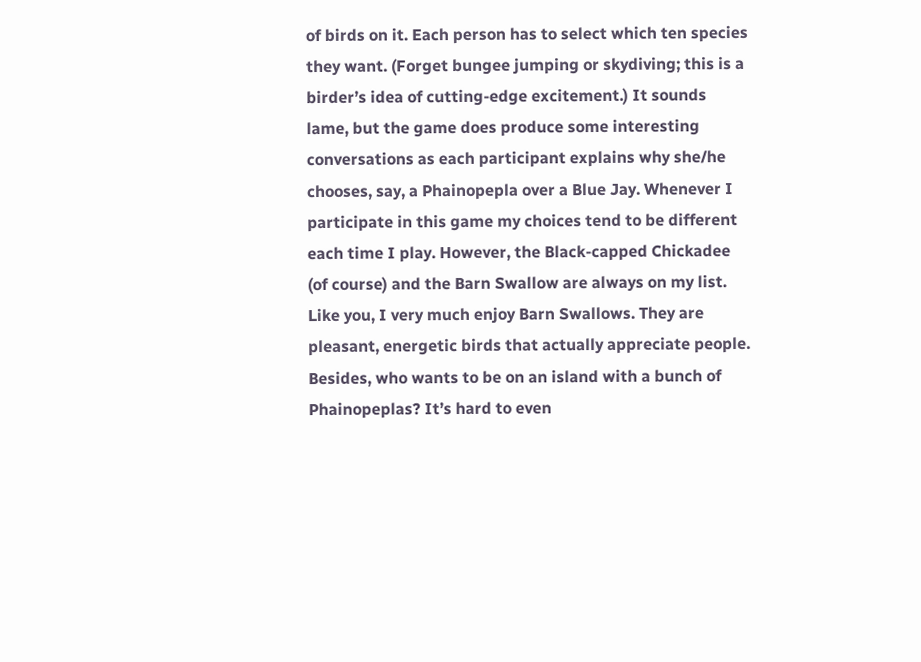of birds on it. Each person has to select which ten species they want. (Forget bungee jumping or skydiving; this is a birder’s idea of cutting-edge excitement.) It sounds lame, but the game does produce some interesting conversations as each participant explains why she/he chooses, say, a Phainopepla over a Blue Jay. Whenever I participate in this game my choices tend to be different each time I play. However, the Black-capped Chickadee (of course) and the Barn Swallow are always on my list. Like you, I very much enjoy Barn Swallows. They are pleasant, energetic birds that actually appreciate people. Besides, who wants to be on an island with a bunch of Phainopeplas? It’s hard to even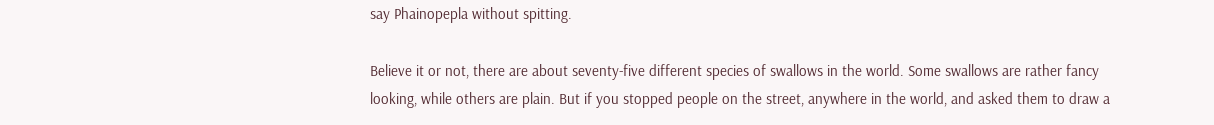say Phainopepla without spitting.

Believe it or not, there are about seventy-five different species of swallows in the world. Some swallows are rather fancy looking, while others are plain. But if you stopped people on the street, anywhere in the world, and asked them to draw a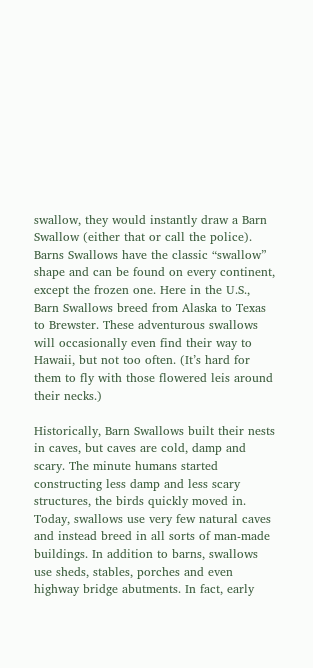swallow, they would instantly draw a Barn Swallow (either that or call the police). Barns Swallows have the classic “swallow” shape and can be found on every continent, except the frozen one. Here in the U.S., Barn Swallows breed from Alaska to Texas to Brewster. These adventurous swallows will occasionally even find their way to Hawaii, but not too often. (It’s hard for them to fly with those flowered leis around their necks.)

Historically, Barn Swallows built their nests in caves, but caves are cold, damp and scary. The minute humans started constructing less damp and less scary structures, the birds quickly moved in. Today, swallows use very few natural caves and instead breed in all sorts of man-made buildings. In addition to barns, swallows use sheds, stables, porches and even highway bridge abutments. In fact, early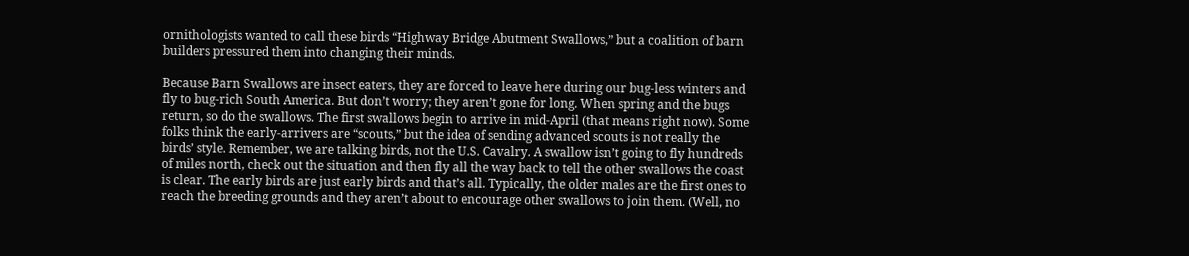ornithologists wanted to call these birds “Highway Bridge Abutment Swallows,” but a coalition of barn builders pressured them into changing their minds.

Because Barn Swallows are insect eaters, they are forced to leave here during our bug-less winters and fly to bug-rich South America. But don’t worry; they aren’t gone for long. When spring and the bugs return, so do the swallows. The first swallows begin to arrive in mid-April (that means right now). Some folks think the early-arrivers are “scouts,” but the idea of sending advanced scouts is not really the birds’ style. Remember, we are talking birds, not the U.S. Cavalry. A swallow isn’t going to fly hundreds of miles north, check out the situation and then fly all the way back to tell the other swallows the coast is clear. The early birds are just early birds and that’s all. Typically, the older males are the first ones to reach the breeding grounds and they aren’t about to encourage other swallows to join them. (Well, no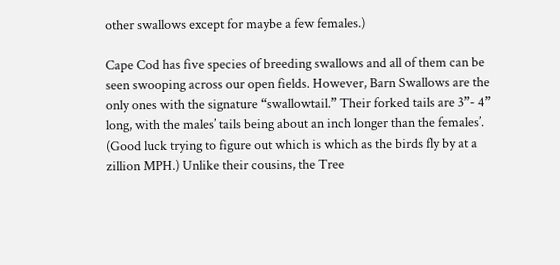other swallows except for maybe a few females.)

Cape Cod has five species of breeding swallows and all of them can be seen swooping across our open fields. However, Barn Swallows are the only ones with the signature “swallowtail.” Their forked tails are 3”- 4” long, with the males’ tails being about an inch longer than the females’. (Good luck trying to figure out which is which as the birds fly by at a zillion MPH.) Unlike their cousins, the Tree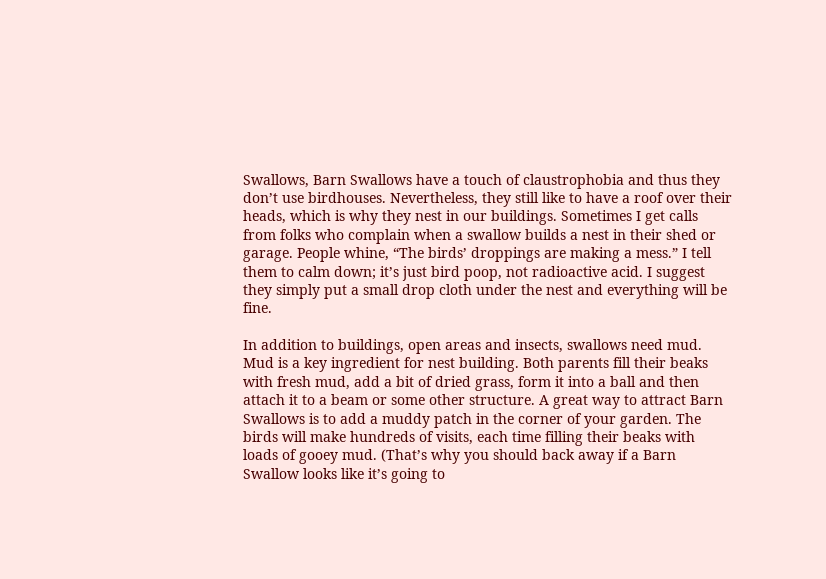Swallows, Barn Swallows have a touch of claustrophobia and thus they don’t use birdhouses. Nevertheless, they still like to have a roof over their heads, which is why they nest in our buildings. Sometimes I get calls from folks who complain when a swallow builds a nest in their shed or garage. People whine, “The birds’ droppings are making a mess.” I tell them to calm down; it’s just bird poop, not radioactive acid. I suggest they simply put a small drop cloth under the nest and everything will be fine.

In addition to buildings, open areas and insects, swallows need mud. Mud is a key ingredient for nest building. Both parents fill their beaks with fresh mud, add a bit of dried grass, form it into a ball and then attach it to a beam or some other structure. A great way to attract Barn Swallows is to add a muddy patch in the corner of your garden. The birds will make hundreds of visits, each time filling their beaks with loads of gooey mud. (That’s why you should back away if a Barn Swallow looks like it’s going to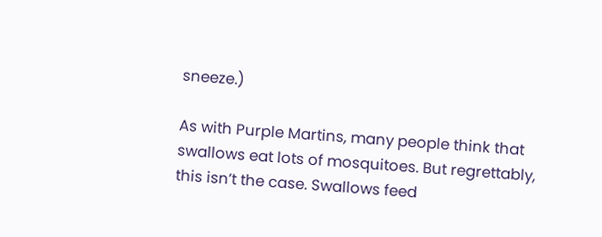sneeze.)

As with Purple Martins, many people think that swallows eat lots of mosquitoes. But regrettably, this isn’t the case. Swallows feed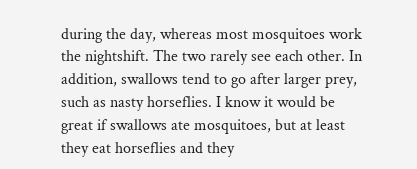during the day, whereas most mosquitoes work the nightshift. The two rarely see each other. In addition, swallows tend to go after larger prey, such as nasty horseflies. I know it would be great if swallows ate mosquitoes, but at least they eat horseflies and they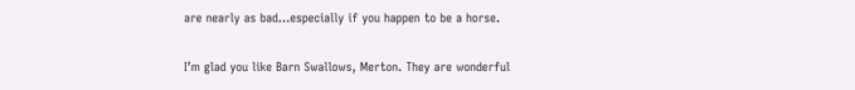are nearly as bad…especially if you happen to be a horse.

I’m glad you like Barn Swallows, Merton. They are wonderful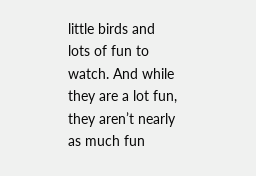little birds and lots of fun to watch. And while they are a lot fun, they aren’t nearly as much fun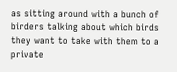as sitting around with a bunch of birders talking about which birds they want to take with them to a private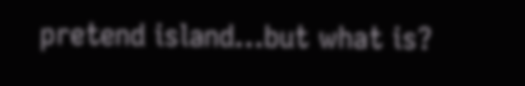pretend island…but what is?